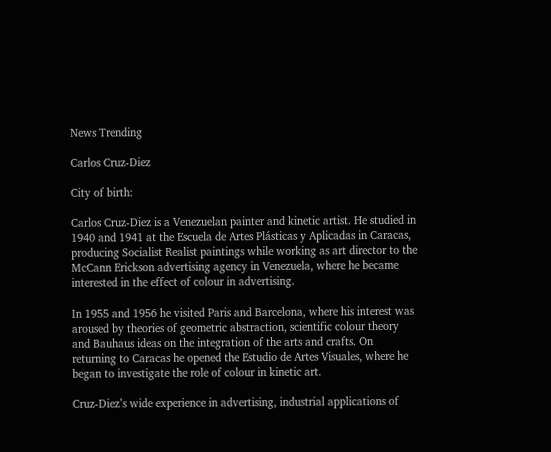News Trending

Carlos Cruz-Diez

City of birth:

Carlos Cruz-Diez is a Venezuelan painter and kinetic artist. He studied in 1940 and 1941 at the Escuela de Artes Plásticas y Aplicadas in Caracas, producing Socialist Realist paintings while working as art director to the McCann Erickson advertising agency in Venezuela, where he became interested in the effect of colour in advertising.

In 1955 and 1956 he visited Paris and Barcelona, where his interest was aroused by theories of geometric abstraction, scientific colour theory and Bauhaus ideas on the integration of the arts and crafts. On returning to Caracas he opened the Estudio de Artes Visuales, where he began to investigate the role of colour in kinetic art.

Cruz-Diez’s wide experience in advertising, industrial applications of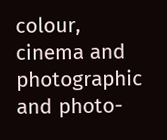colour, cinema and photographic and photo-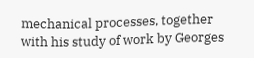mechanical processes, together with his study of work by Georges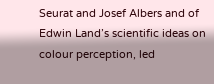Seurat and Josef Albers and of Edwin Land’s scientific ideas on colour perception, led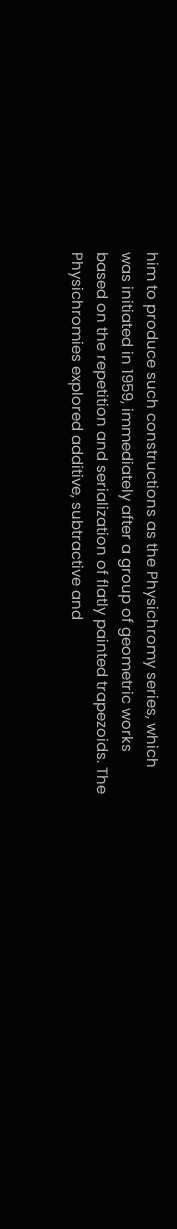him to produce such constructions as the Physichromy series, which was initiated in 1959, immediately after a group of geometric works based on the repetition and serialization of flatly painted trapezoids. The Physichromies explored additive, subtractive and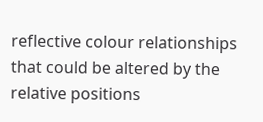reflective colour relationships that could be altered by the relative positions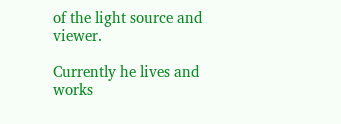of the light source and viewer.

Currently he lives and works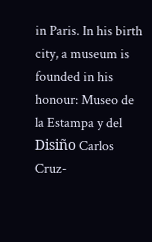in Paris. In his birth city, a museum is founded in his honour: Museo de la Estampa y del Disiño Carlos Cruz-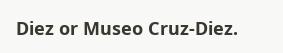Diez or Museo Cruz-Diez.